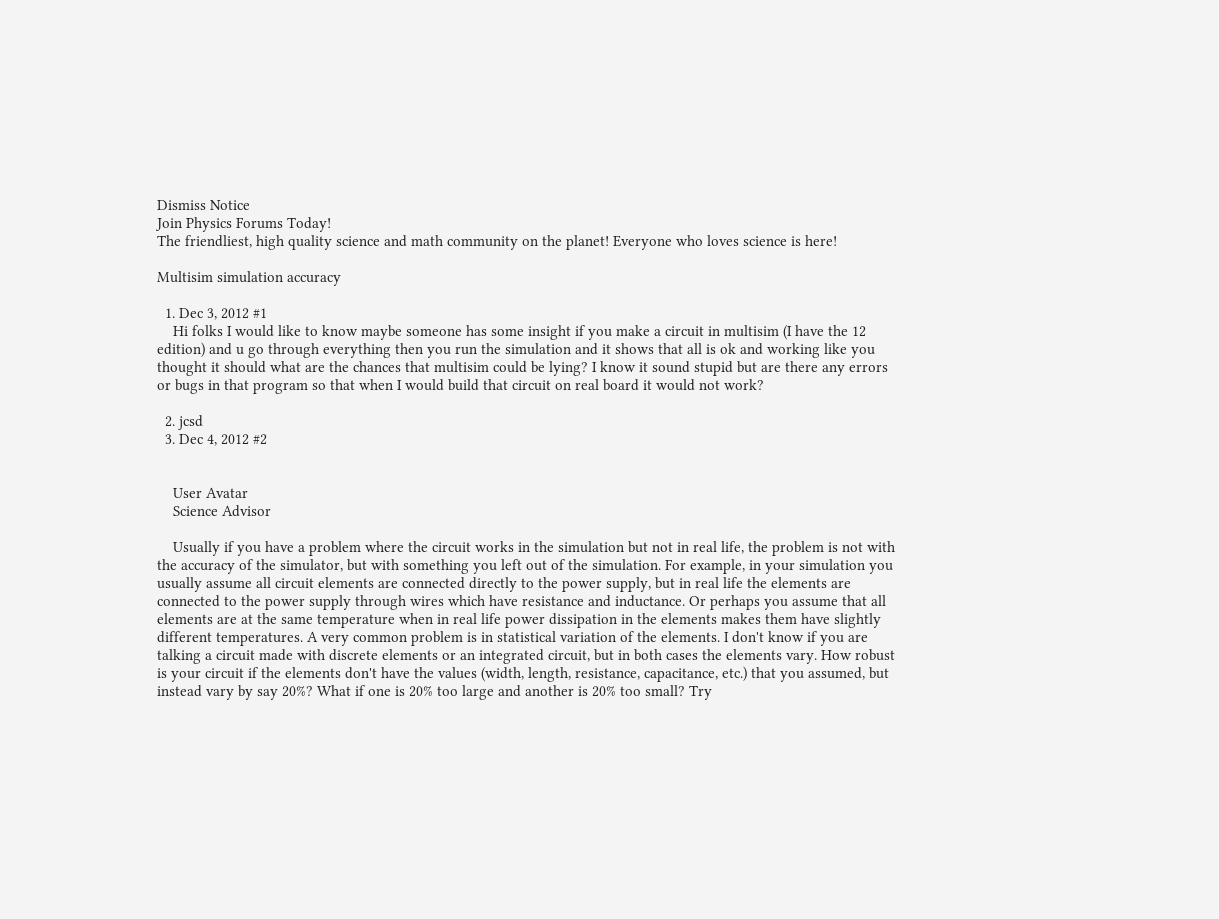Dismiss Notice
Join Physics Forums Today!
The friendliest, high quality science and math community on the planet! Everyone who loves science is here!

Multisim simulation accuracy

  1. Dec 3, 2012 #1
    Hi folks I would like to know maybe someone has some insight if you make a circuit in multisim (I have the 12 edition) and u go through everything then you run the simulation and it shows that all is ok and working like you thought it should what are the chances that multisim could be lying? I know it sound stupid but are there any errors or bugs in that program so that when I would build that circuit on real board it would not work?

  2. jcsd
  3. Dec 4, 2012 #2


    User Avatar
    Science Advisor

    Usually if you have a problem where the circuit works in the simulation but not in real life, the problem is not with the accuracy of the simulator, but with something you left out of the simulation. For example, in your simulation you usually assume all circuit elements are connected directly to the power supply, but in real life the elements are connected to the power supply through wires which have resistance and inductance. Or perhaps you assume that all elements are at the same temperature when in real life power dissipation in the elements makes them have slightly different temperatures. A very common problem is in statistical variation of the elements. I don't know if you are talking a circuit made with discrete elements or an integrated circuit, but in both cases the elements vary. How robust is your circuit if the elements don't have the values (width, length, resistance, capacitance, etc.) that you assumed, but instead vary by say 20%? What if one is 20% too large and another is 20% too small? Try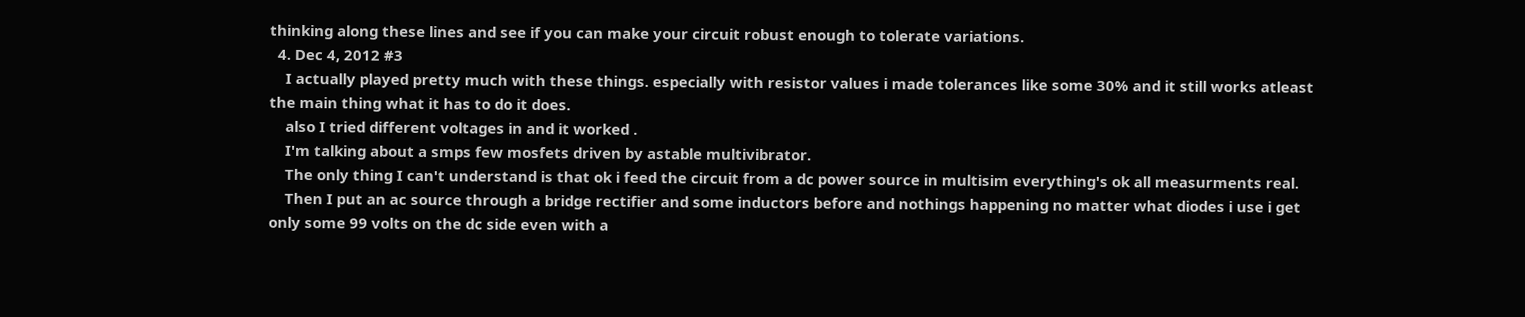thinking along these lines and see if you can make your circuit robust enough to tolerate variations.
  4. Dec 4, 2012 #3
    I actually played pretty much with these things. especially with resistor values i made tolerances like some 30% and it still works atleast the main thing what it has to do it does.
    also I tried different voltages in and it worked .
    I'm talking about a smps few mosfets driven by astable multivibrator.
    The only thing I can't understand is that ok i feed the circuit from a dc power source in multisim everything's ok all measurments real.
    Then I put an ac source through a bridge rectifier and some inductors before and nothings happening no matter what diodes i use i get only some 99 volts on the dc side even with a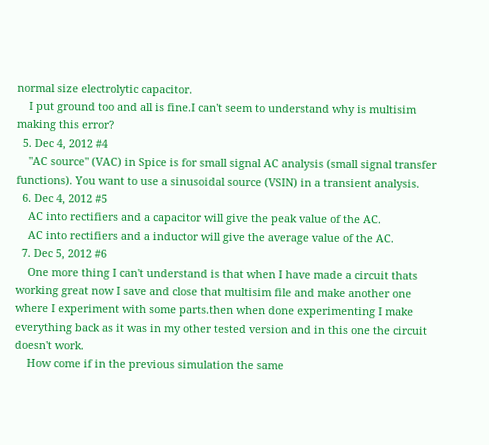normal size electrolytic capacitor.
    I put ground too and all is fine.I can't seem to understand why is multisim making this error?
  5. Dec 4, 2012 #4
    "AC source" (VAC) in Spice is for small signal AC analysis (small signal transfer functions). You want to use a sinusoidal source (VSIN) in a transient analysis.
  6. Dec 4, 2012 #5
    AC into rectifiers and a capacitor will give the peak value of the AC.
    AC into rectifiers and a inductor will give the average value of the AC.
  7. Dec 5, 2012 #6
    One more thing I can't understand is that when I have made a circuit thats working great now I save and close that multisim file and make another one where I experiment with some parts.then when done experimenting I make everything back as it was in my other tested version and in this one the circuit doesn't work.
    How come if in the previous simulation the same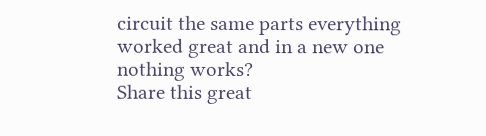circuit the same parts everything worked great and in a new one nothing works?
Share this great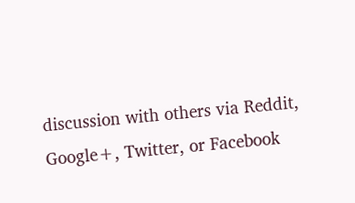discussion with others via Reddit, Google+, Twitter, or Facebook